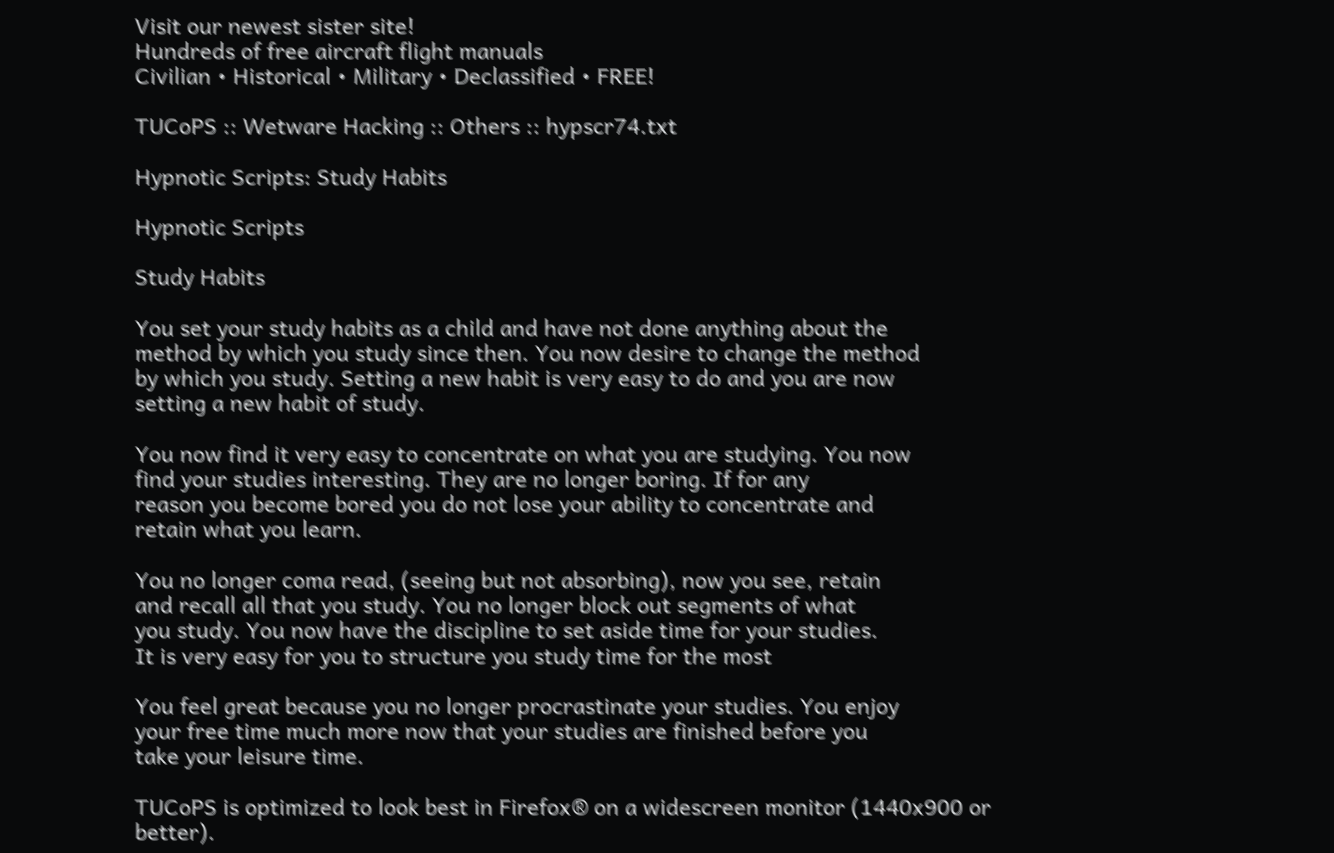Visit our newest sister site!
Hundreds of free aircraft flight manuals
Civilian • Historical • Military • Declassified • FREE!

TUCoPS :: Wetware Hacking :: Others :: hypscr74.txt

Hypnotic Scripts: Study Habits

Hypnotic Scripts

Study Habits

You set your study habits as a child and have not done anything about the
method by which you study since then. You now desire to change the method
by which you study. Setting a new habit is very easy to do and you are now
setting a new habit of study.

You now find it very easy to concentrate on what you are studying. You now
find your studies interesting. They are no longer boring. If for any
reason you become bored you do not lose your ability to concentrate and
retain what you learn.

You no longer coma read, (seeing but not absorbing), now you see, retain
and recall all that you study. You no longer block out segments of what
you study. You now have the discipline to set aside time for your studies.
It is very easy for you to structure you study time for the most

You feel great because you no longer procrastinate your studies. You enjoy
your free time much more now that your studies are finished before you
take your leisure time.

TUCoPS is optimized to look best in Firefox® on a widescreen monitor (1440x900 or better).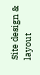Site design & layout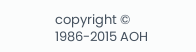copyright © 1986-2015 AOH